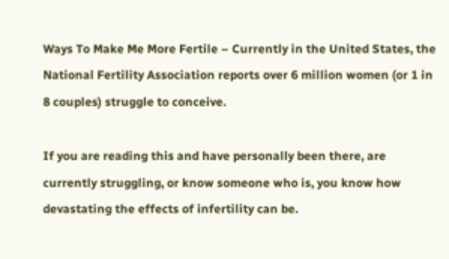Ways To Make Me More Fertile – Currently in the United States, the National Fertility Association reports over 6 million women (or 1 in 8 couples) struggle to conceive.

If you are reading this and have personally been there, are currently struggling, or know someone who is, you know how devastating the effects of infertility can be.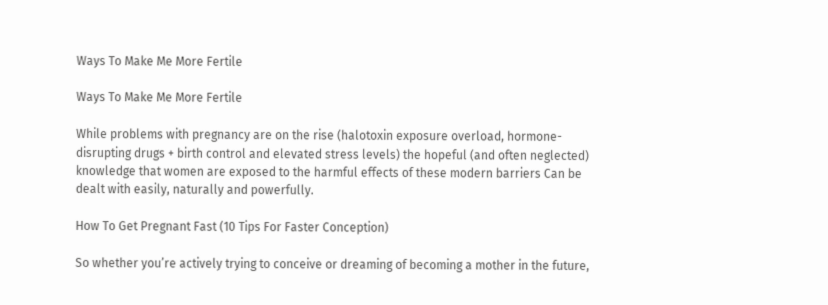Ways To Make Me More Fertile

Ways To Make Me More Fertile

While problems with pregnancy are on the rise (halotoxin exposure overload, hormone-disrupting drugs + birth control and elevated stress levels) the hopeful (and often neglected) knowledge that women are exposed to the harmful effects of these modern barriers Can be dealt with easily, naturally and powerfully.

How To Get Pregnant Fast (10 Tips For Faster Conception)

So whether you’re actively trying to conceive or dreaming of becoming a mother in the future,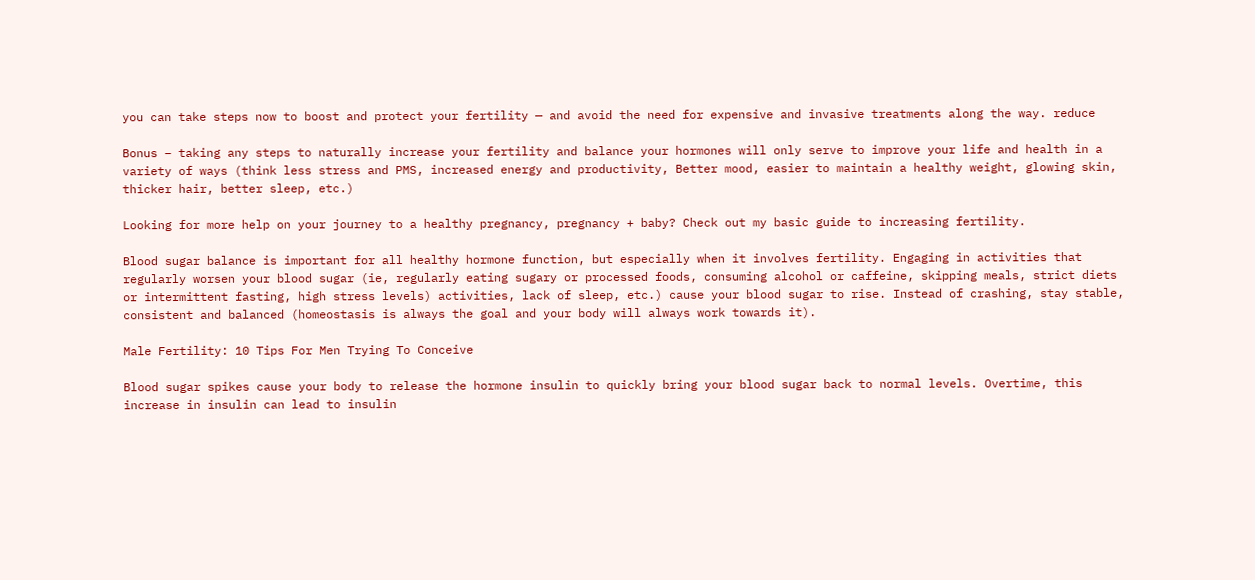you can take steps now to boost and protect your fertility — and avoid the need for expensive and invasive treatments along the way. reduce

Bonus – taking any steps to naturally increase your fertility and balance your hormones will only serve to improve your life and health in a variety of ways (think less stress and PMS, increased energy and productivity, Better mood, easier to maintain a healthy weight, glowing skin, thicker hair, better sleep, etc.)

Looking for more help on your journey to a healthy pregnancy, pregnancy + baby? Check out my basic guide to increasing fertility.

Blood sugar balance is important for all healthy hormone function, but especially when it involves fertility. Engaging in activities that regularly worsen your blood sugar (ie, regularly eating sugary or processed foods, consuming alcohol or caffeine, skipping meals, strict diets or intermittent fasting, high stress levels) activities, lack of sleep, etc.) cause your blood sugar to rise. Instead of crashing, stay stable, consistent and balanced (homeostasis is always the goal and your body will always work towards it).

Male Fertility: 10 Tips For Men Trying To Conceive

Blood sugar spikes cause your body to release the hormone insulin to quickly bring your blood sugar back to normal levels. Overtime, this increase in insulin can lead to insulin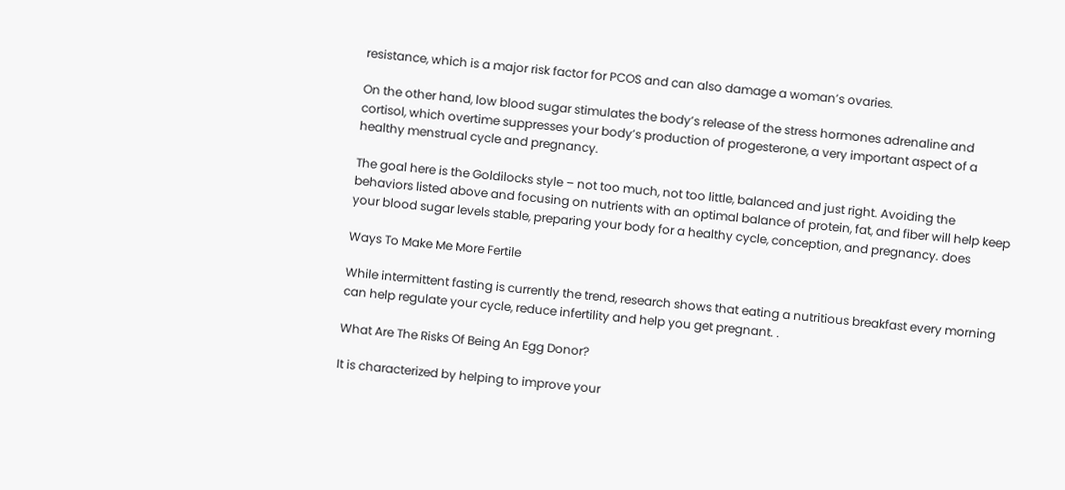resistance, which is a major risk factor for PCOS and can also damage a woman’s ovaries.

On the other hand, low blood sugar stimulates the body’s release of the stress hormones adrenaline and cortisol, which overtime suppresses your body’s production of progesterone, a very important aspect of a healthy menstrual cycle and pregnancy.

The goal here is the Goldilocks style – not too much, not too little, balanced and just right. Avoiding the behaviors listed above and focusing on nutrients with an optimal balance of protein, fat, and fiber will help keep your blood sugar levels stable, preparing your body for a healthy cycle, conception, and pregnancy. does

Ways To Make Me More Fertile

While intermittent fasting is currently the trend, research shows that eating a nutritious breakfast every morning can help regulate your cycle, reduce infertility and help you get pregnant. .

What Are The Risks Of Being An Egg Donor?

It is characterized by helping to improve your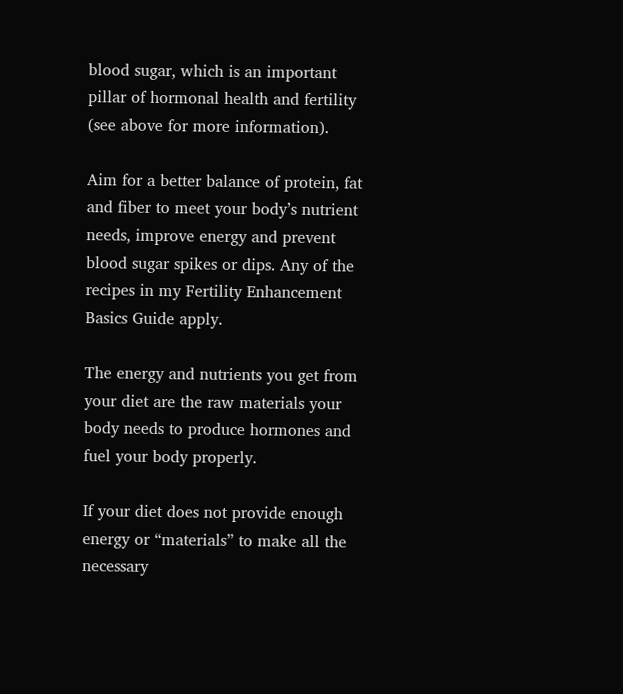blood sugar, which is an important pillar of hormonal health and fertility (see above for more information).

Aim for a better balance of protein, fat and fiber to meet your body’s nutrient needs, improve energy and prevent blood sugar spikes or dips. Any of the recipes in my Fertility Enhancement Basics Guide apply.

The energy and nutrients you get from your diet are the raw materials your body needs to produce hormones and fuel your body properly.

If your diet does not provide enough energy or “materials” to make all the necessary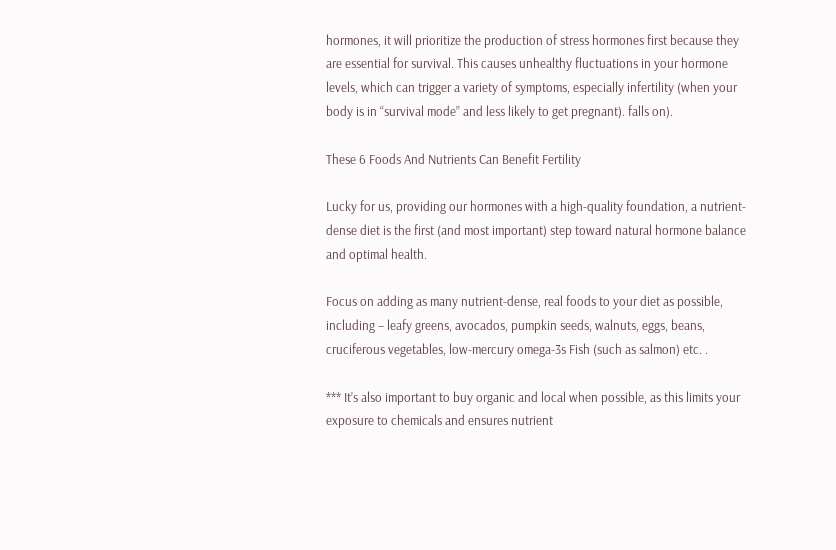hormones, it will prioritize the production of stress hormones first because they are essential for survival. This causes unhealthy fluctuations in your hormone levels, which can trigger a variety of symptoms, especially infertility (when your body is in “survival mode” and less likely to get pregnant). falls on).

These 6 Foods And Nutrients Can Benefit Fertility

Lucky for us, providing our hormones with a high-quality foundation, a nutrient-dense diet is the first (and most important) step toward natural hormone balance and optimal health.

Focus on adding as many nutrient-dense, real foods to your diet as possible, including – leafy greens, avocados, pumpkin seeds, walnuts, eggs, beans, cruciferous vegetables, low-mercury omega-3s Fish (such as salmon) etc. .

*** It’s also important to buy organic and local when possible, as this limits your exposure to chemicals and ensures nutrient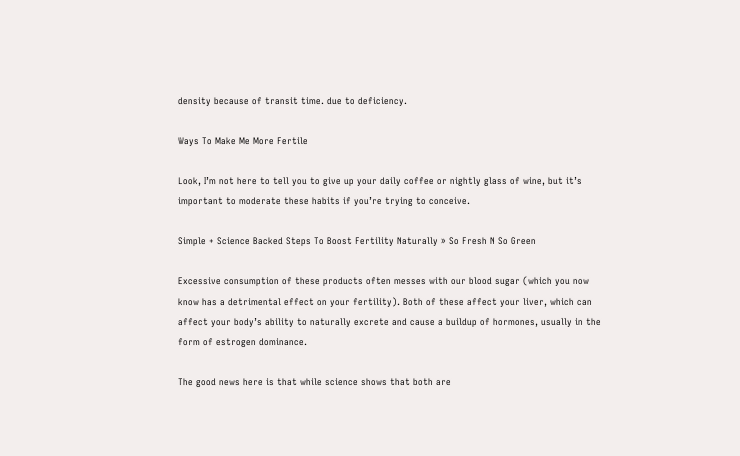density because of transit time. due to deficiency.

Ways To Make Me More Fertile

Look, I’m not here to tell you to give up your daily coffee or nightly glass of wine, but it’s important to moderate these habits if you’re trying to conceive.

Simple + Science Backed Steps To Boost Fertility Naturally » So Fresh N So Green

Excessive consumption of these products often messes with our blood sugar (which you now know has a detrimental effect on your fertility). Both of these affect your liver, which can affect your body’s ability to naturally excrete and cause a buildup of hormones, usually in the form of estrogen dominance.

The good news here is that while science shows that both are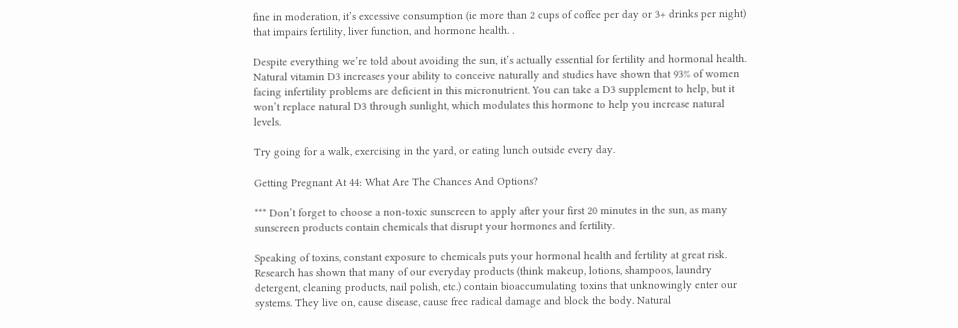fine in moderation, it’s excessive consumption (ie more than 2 cups of coffee per day or 3+ drinks per night) that impairs fertility, liver function, and hormone health. .

Despite everything we’re told about avoiding the sun, it’s actually essential for fertility and hormonal health. Natural vitamin D3 increases your ability to conceive naturally and studies have shown that 93% of women facing infertility problems are deficient in this micronutrient. You can take a D3 supplement to help, but it won’t replace natural D3 through sunlight, which modulates this hormone to help you increase natural levels.

Try going for a walk, exercising in the yard, or eating lunch outside every day.

Getting Pregnant At 44: What Are The Chances And Options?

*** Don’t forget to choose a non-toxic sunscreen to apply after your first 20 minutes in the sun, as many sunscreen products contain chemicals that disrupt your hormones and fertility.

Speaking of toxins, constant exposure to chemicals puts your hormonal health and fertility at great risk. Research has shown that many of our everyday products (think makeup, lotions, shampoos, laundry detergent, cleaning products, nail polish, etc.) contain bioaccumulating toxins that unknowingly enter our systems. They live on, cause disease, cause free radical damage and block the body. Natural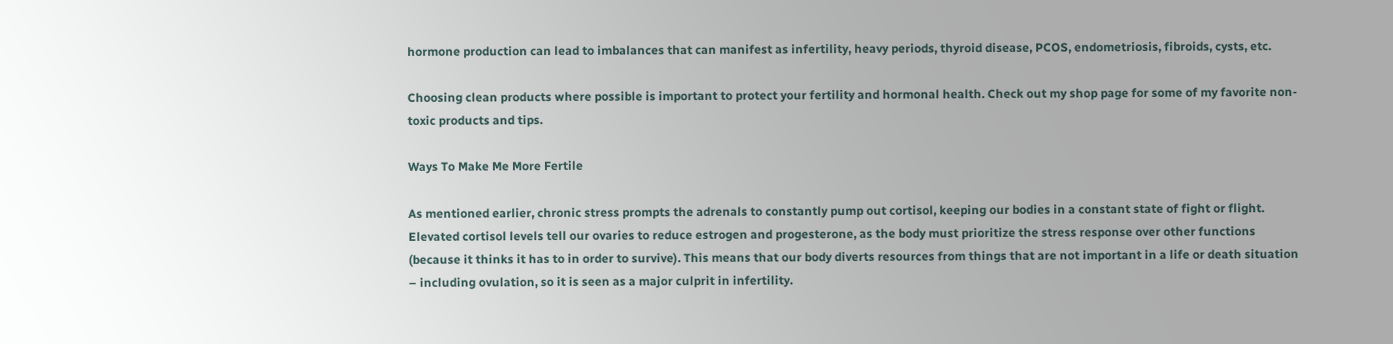hormone production can lead to imbalances that can manifest as infertility, heavy periods, thyroid disease, PCOS, endometriosis, fibroids, cysts, etc.

Choosing clean products where possible is important to protect your fertility and hormonal health. Check out my shop page for some of my favorite non-toxic products and tips.

Ways To Make Me More Fertile

As mentioned earlier, chronic stress prompts the adrenals to constantly pump out cortisol, keeping our bodies in a constant state of fight or flight. Elevated cortisol levels tell our ovaries to reduce estrogen and progesterone, as the body must prioritize the stress response over other functions (because it thinks it has to in order to survive). This means that our body diverts resources from things that are not important in a life or death situation – including ovulation, so it is seen as a major culprit in infertility.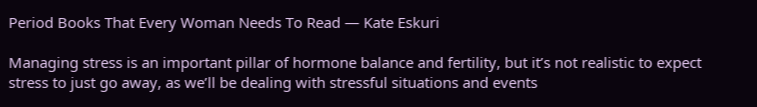Period Books That Every Woman Needs To Read — Kate Eskuri

Managing stress is an important pillar of hormone balance and fertility, but it’s not realistic to expect stress to just go away, as we’ll be dealing with stressful situations and events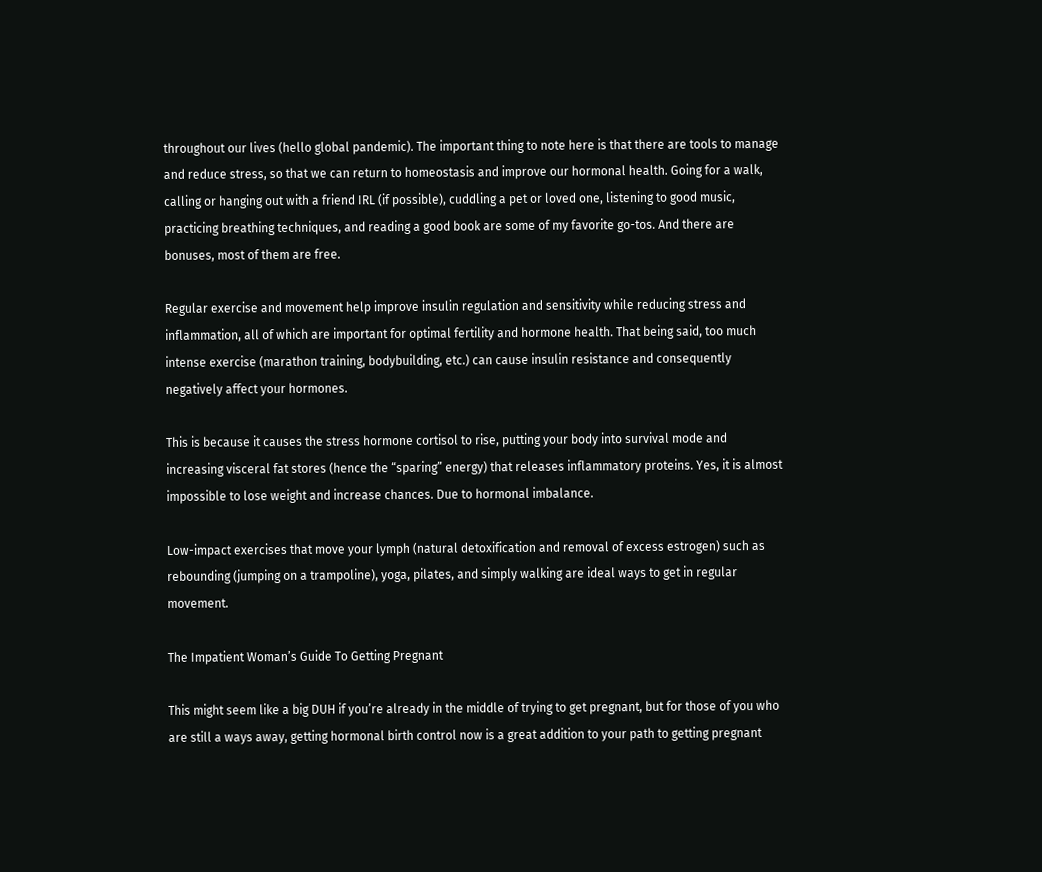throughout our lives (hello global pandemic). The important thing to note here is that there are tools to manage and reduce stress, so that we can return to homeostasis and improve our hormonal health. Going for a walk, calling or hanging out with a friend IRL (if possible), cuddling a pet or loved one, listening to good music, practicing breathing techniques, and reading a good book are some of my favorite go-tos. And there are bonuses, most of them are free.

Regular exercise and movement help improve insulin regulation and sensitivity while reducing stress and inflammation, all of which are important for optimal fertility and hormone health. That being said, too much intense exercise (marathon training, bodybuilding, etc.) can cause insulin resistance and consequently negatively affect your hormones.

This is because it causes the stress hormone cortisol to rise, putting your body into survival mode and increasing visceral fat stores (hence the “sparing” energy) that releases inflammatory proteins. Yes, it is almost impossible to lose weight and increase chances. Due to hormonal imbalance.

Low-impact exercises that move your lymph (natural detoxification and removal of excess estrogen) such as rebounding (jumping on a trampoline), yoga, pilates, and simply walking are ideal ways to get in regular movement.

The Impatient Woman’s Guide To Getting Pregnant

This might seem like a big DUH if you’re already in the middle of trying to get pregnant, but for those of you who are still a ways away, getting hormonal birth control now is a great addition to your path to getting pregnant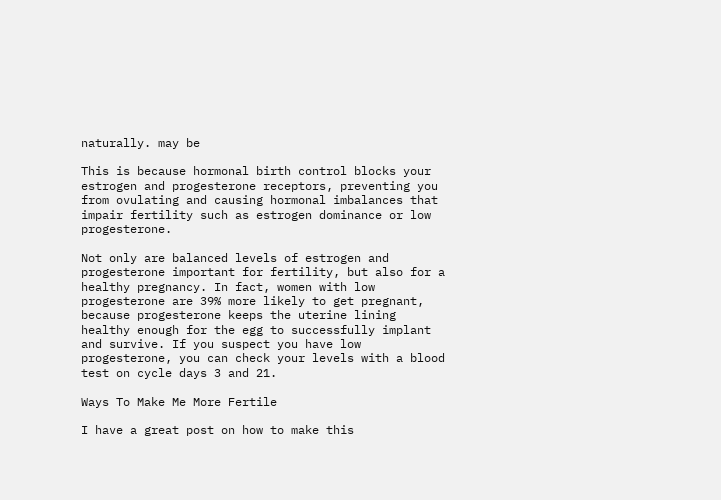naturally. may be

This is because hormonal birth control blocks your estrogen and progesterone receptors, preventing you from ovulating and causing hormonal imbalances that impair fertility such as estrogen dominance or low progesterone.

Not only are balanced levels of estrogen and progesterone important for fertility, but also for a healthy pregnancy. In fact, women with low progesterone are 39% more likely to get pregnant, because progesterone keeps the uterine lining healthy enough for the egg to successfully implant and survive. If you suspect you have low progesterone, you can check your levels with a blood test on cycle days 3 and 21.

Ways To Make Me More Fertile

I have a great post on how to make this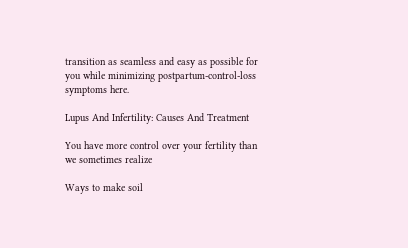transition as seamless and easy as possible for you while minimizing postpartum-control-loss symptoms here.

Lupus And Infertility: Causes And Treatment

You have more control over your fertility than we sometimes realize

Ways to make soil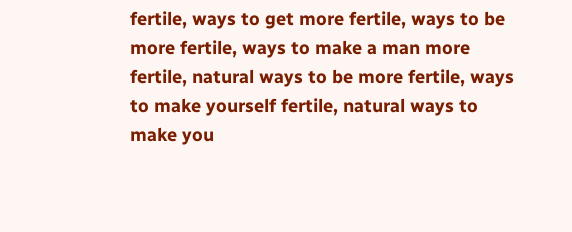fertile, ways to get more fertile, ways to be more fertile, ways to make a man more fertile, natural ways to be more fertile, ways to make yourself fertile, natural ways to make you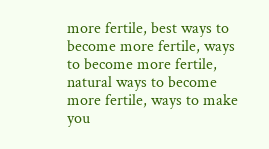more fertile, best ways to become more fertile, ways to become more fertile, natural ways to become more fertile, ways to make you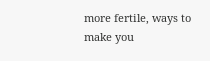more fertile, ways to make you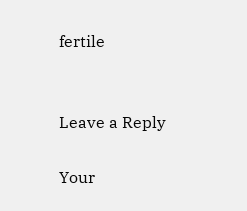fertile


Leave a Reply

Your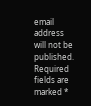email address will not be published. Required fields are marked *